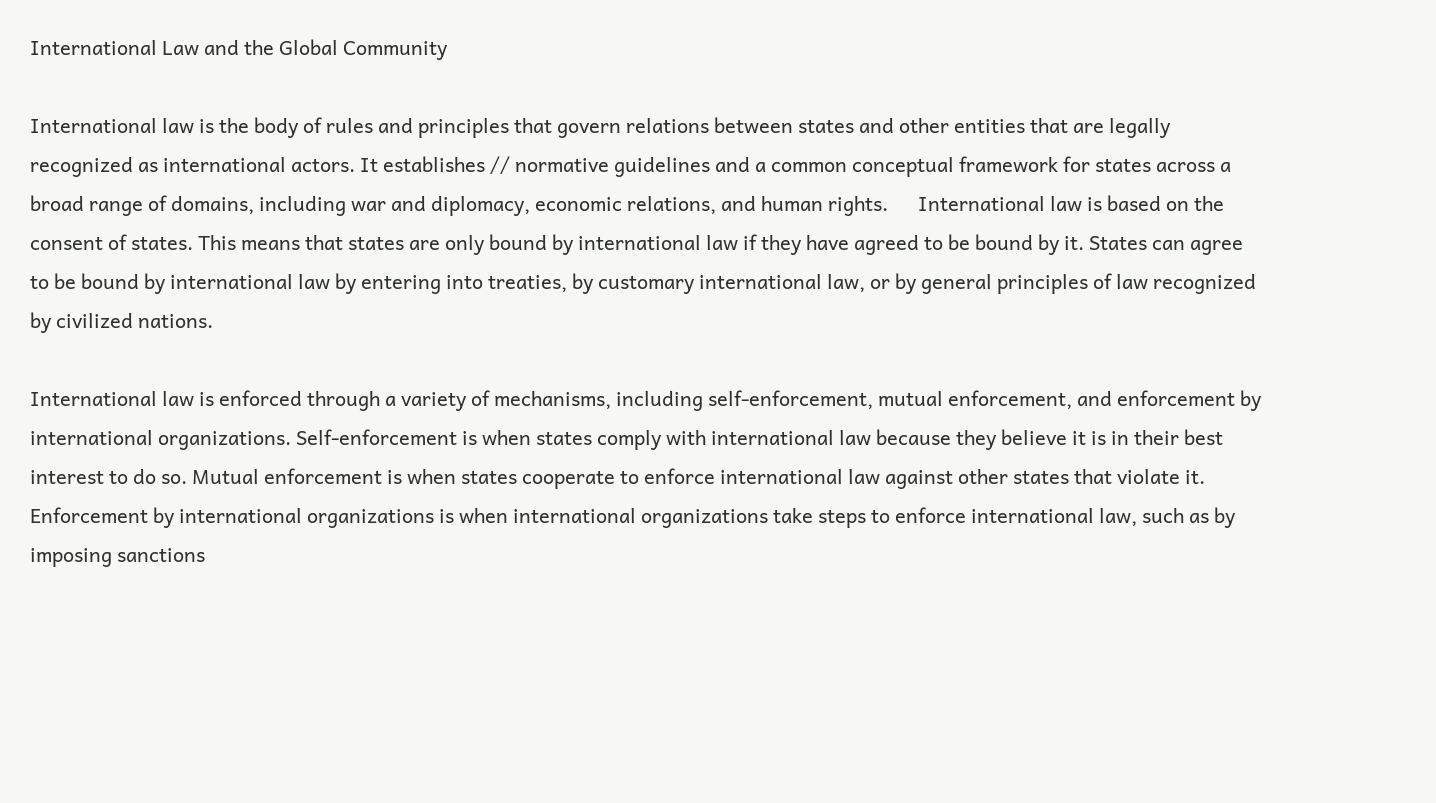International Law and the Global Community

International law is the body of rules and principles that govern relations between states and other entities that are legally recognized as international actors. It establishes // normative guidelines and a common conceptual framework for states across a broad range of domains, including war and diplomacy, economic relations, and human rights.      International law is based on the consent of states. This means that states are only bound by international law if they have agreed to be bound by it. States can agree to be bound by international law by entering into treaties, by customary international law, or by general principles of law recognized by civilized nations.

International law is enforced through a variety of mechanisms, including self-enforcement, mutual enforcement, and enforcement by international organizations. Self-enforcement is when states comply with international law because they believe it is in their best interest to do so. Mutual enforcement is when states cooperate to enforce international law against other states that violate it. Enforcement by international organizations is when international organizations take steps to enforce international law, such as by imposing sanctions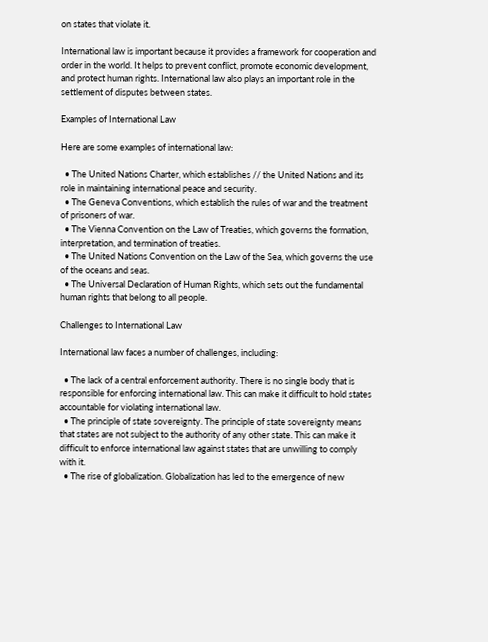on states that violate it.

International law is important because it provides a framework for cooperation and order in the world. It helps to prevent conflict, promote economic development, and protect human rights. International law also plays an important role in the settlement of disputes between states.

Examples of International Law

Here are some examples of international law:

  • The United Nations Charter, which establishes // the United Nations and its role in maintaining international peace and security.
  • The Geneva Conventions, which establish the rules of war and the treatment of prisoners of war.
  • The Vienna Convention on the Law of Treaties, which governs the formation, interpretation, and termination of treaties.
  • The United Nations Convention on the Law of the Sea, which governs the use of the oceans and seas.
  • The Universal Declaration of Human Rights, which sets out the fundamental human rights that belong to all people.

Challenges to International Law

International law faces a number of challenges, including:

  • The lack of a central enforcement authority. There is no single body that is responsible for enforcing international law. This can make it difficult to hold states accountable for violating international law.
  • The principle of state sovereignty. The principle of state sovereignty means that states are not subject to the authority of any other state. This can make it difficult to enforce international law against states that are unwilling to comply with it.
  • The rise of globalization. Globalization has led to the emergence of new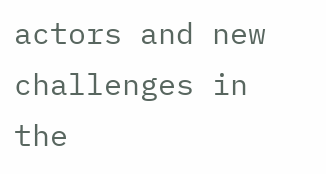actors and new challenges in the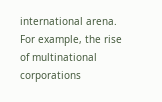international arena. For example, the rise of multinational corporations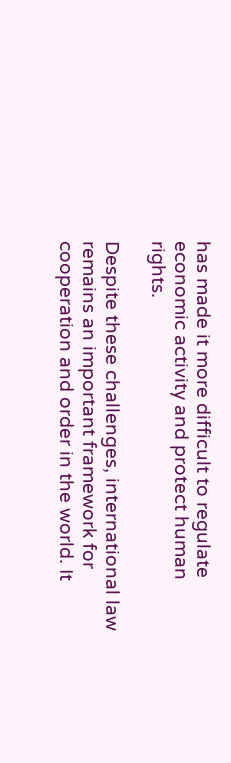has made it more difficult to regulate economic activity and protect human rights.

Despite these challenges, international law remains an important framework for cooperation and order in the world. It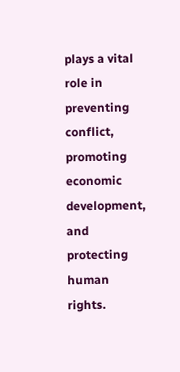plays a vital role in preventing conflict, promoting economic development, and protecting human rights.